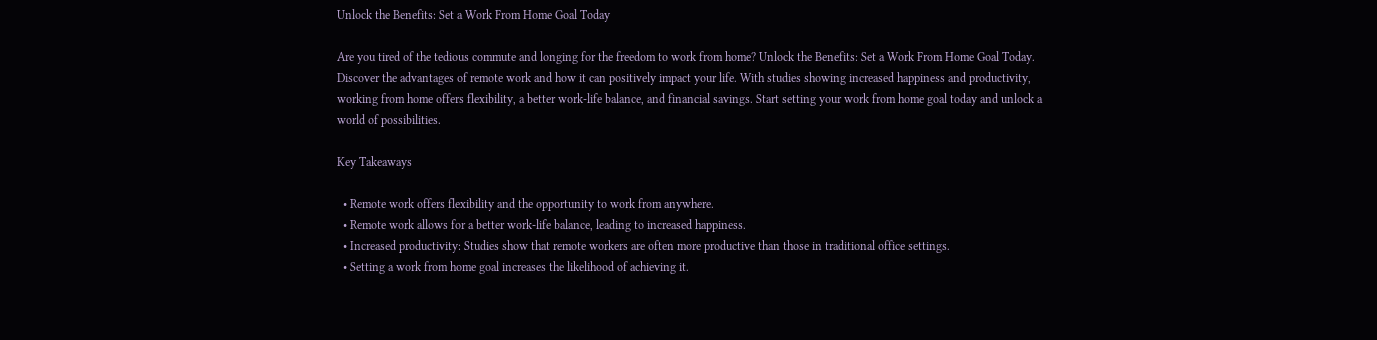Unlock the Benefits: Set a Work From Home Goal Today

Are you tired of the tedious commute and longing for the freedom to work from home? Unlock the Benefits: Set a Work From Home Goal Today. Discover the advantages of remote work and how it can positively impact your life. With studies showing increased happiness and productivity, working from home offers flexibility, a better work-life balance, and financial savings. Start setting your work from home goal today and unlock a world of possibilities.

Key Takeaways

  • Remote work offers flexibility and the opportunity to work from anywhere.
  • Remote work allows for a better work-life balance, leading to increased happiness.
  • Increased productivity: Studies show that remote workers are often more productive than those in traditional office settings.
  • Setting a work from home goal increases the likelihood of achieving it.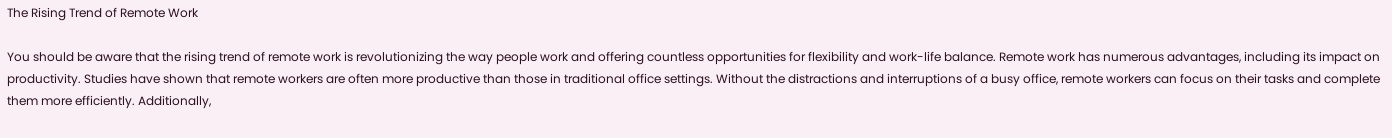The Rising Trend of Remote Work

You should be aware that the rising trend of remote work is revolutionizing the way people work and offering countless opportunities for flexibility and work-life balance. Remote work has numerous advantages, including its impact on productivity. Studies have shown that remote workers are often more productive than those in traditional office settings. Without the distractions and interruptions of a busy office, remote workers can focus on their tasks and complete them more efficiently. Additionally,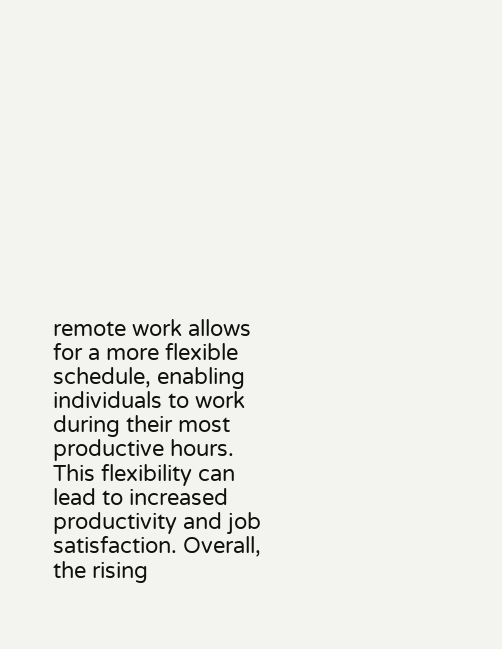remote work allows for a more flexible schedule, enabling individuals to work during their most productive hours. This flexibility can lead to increased productivity and job satisfaction. Overall, the rising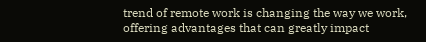trend of remote work is changing the way we work, offering advantages that can greatly impact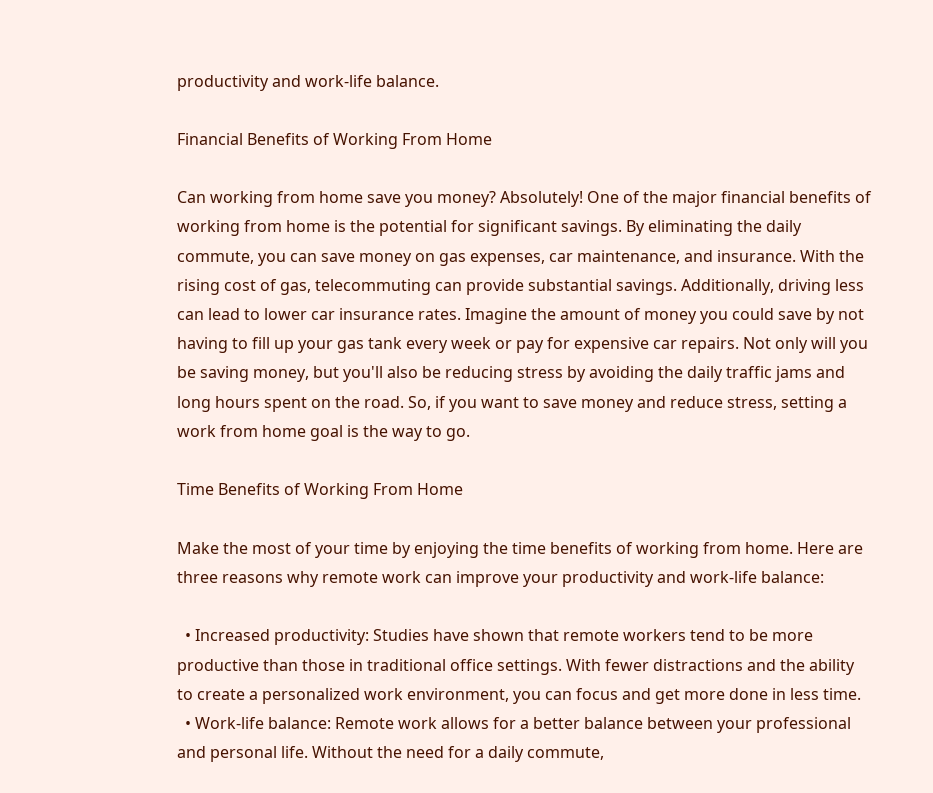productivity and work-life balance.

Financial Benefits of Working From Home

Can working from home save you money? Absolutely! One of the major financial benefits of working from home is the potential for significant savings. By eliminating the daily commute, you can save money on gas expenses, car maintenance, and insurance. With the rising cost of gas, telecommuting can provide substantial savings. Additionally, driving less can lead to lower car insurance rates. Imagine the amount of money you could save by not having to fill up your gas tank every week or pay for expensive car repairs. Not only will you be saving money, but you'll also be reducing stress by avoiding the daily traffic jams and long hours spent on the road. So, if you want to save money and reduce stress, setting a work from home goal is the way to go.

Time Benefits of Working From Home

Make the most of your time by enjoying the time benefits of working from home. Here are three reasons why remote work can improve your productivity and work-life balance:

  • Increased productivity: Studies have shown that remote workers tend to be more productive than those in traditional office settings. With fewer distractions and the ability to create a personalized work environment, you can focus and get more done in less time.
  • Work-life balance: Remote work allows for a better balance between your professional and personal life. Without the need for a daily commute,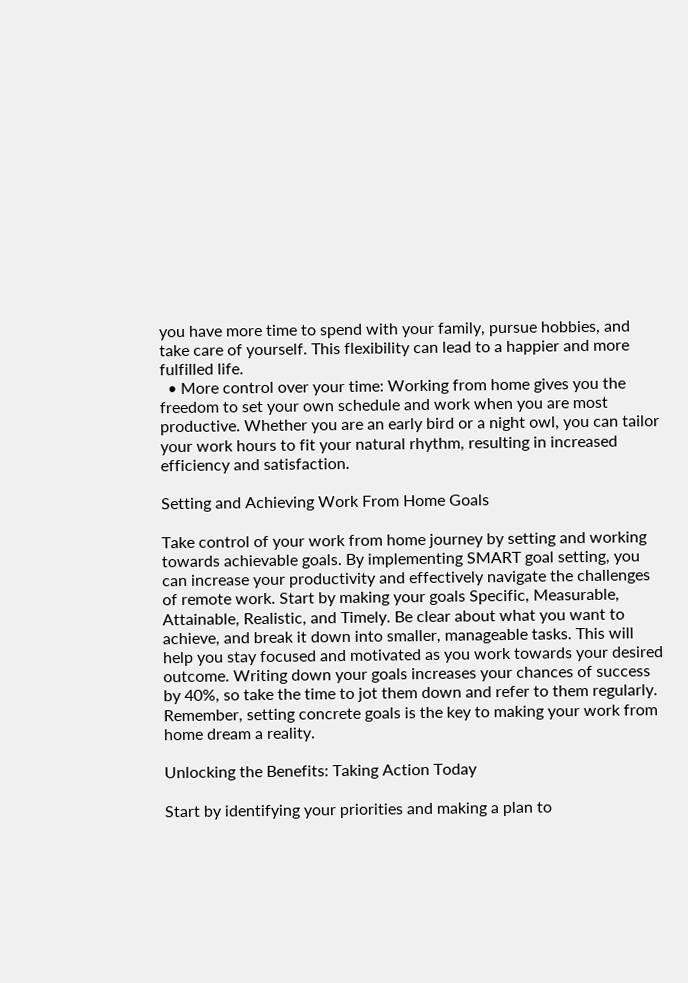you have more time to spend with your family, pursue hobbies, and take care of yourself. This flexibility can lead to a happier and more fulfilled life.
  • More control over your time: Working from home gives you the freedom to set your own schedule and work when you are most productive. Whether you are an early bird or a night owl, you can tailor your work hours to fit your natural rhythm, resulting in increased efficiency and satisfaction.

Setting and Achieving Work From Home Goals

Take control of your work from home journey by setting and working towards achievable goals. By implementing SMART goal setting, you can increase your productivity and effectively navigate the challenges of remote work. Start by making your goals Specific, Measurable, Attainable, Realistic, and Timely. Be clear about what you want to achieve, and break it down into smaller, manageable tasks. This will help you stay focused and motivated as you work towards your desired outcome. Writing down your goals increases your chances of success by 40%, so take the time to jot them down and refer to them regularly. Remember, setting concrete goals is the key to making your work from home dream a reality.

Unlocking the Benefits: Taking Action Today

Start by identifying your priorities and making a plan to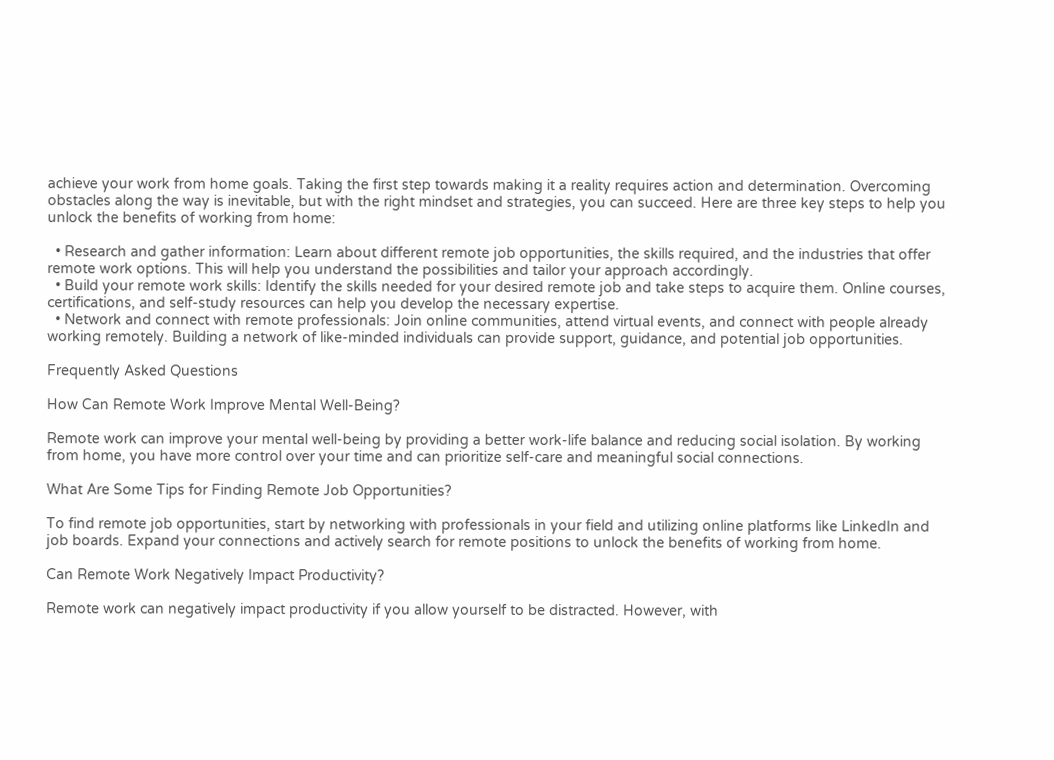achieve your work from home goals. Taking the first step towards making it a reality requires action and determination. Overcoming obstacles along the way is inevitable, but with the right mindset and strategies, you can succeed. Here are three key steps to help you unlock the benefits of working from home:

  • Research and gather information: Learn about different remote job opportunities, the skills required, and the industries that offer remote work options. This will help you understand the possibilities and tailor your approach accordingly.
  • Build your remote work skills: Identify the skills needed for your desired remote job and take steps to acquire them. Online courses, certifications, and self-study resources can help you develop the necessary expertise.
  • Network and connect with remote professionals: Join online communities, attend virtual events, and connect with people already working remotely. Building a network of like-minded individuals can provide support, guidance, and potential job opportunities.

Frequently Asked Questions

How Can Remote Work Improve Mental Well-Being?

Remote work can improve your mental well-being by providing a better work-life balance and reducing social isolation. By working from home, you have more control over your time and can prioritize self-care and meaningful social connections.

What Are Some Tips for Finding Remote Job Opportunities?

To find remote job opportunities, start by networking with professionals in your field and utilizing online platforms like LinkedIn and job boards. Expand your connections and actively search for remote positions to unlock the benefits of working from home.

Can Remote Work Negatively Impact Productivity?

Remote work can negatively impact productivity if you allow yourself to be distracted. However, with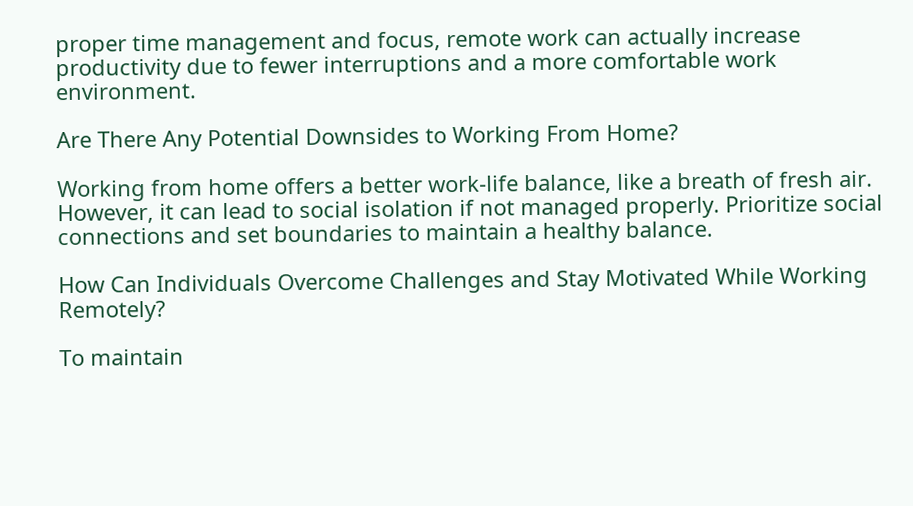proper time management and focus, remote work can actually increase productivity due to fewer interruptions and a more comfortable work environment.

Are There Any Potential Downsides to Working From Home?

Working from home offers a better work-life balance, like a breath of fresh air. However, it can lead to social isolation if not managed properly. Prioritize social connections and set boundaries to maintain a healthy balance.

How Can Individuals Overcome Challenges and Stay Motivated While Working Remotely?

To maintain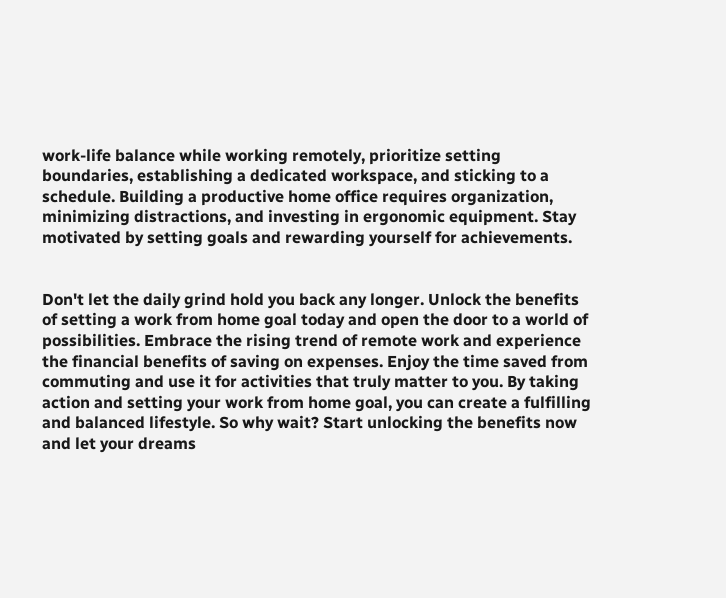work-life balance while working remotely, prioritize setting boundaries, establishing a dedicated workspace, and sticking to a schedule. Building a productive home office requires organization, minimizing distractions, and investing in ergonomic equipment. Stay motivated by setting goals and rewarding yourself for achievements.


Don't let the daily grind hold you back any longer. Unlock the benefits of setting a work from home goal today and open the door to a world of possibilities. Embrace the rising trend of remote work and experience the financial benefits of saving on expenses. Enjoy the time saved from commuting and use it for activities that truly matter to you. By taking action and setting your work from home goal, you can create a fulfilling and balanced lifestyle. So why wait? Start unlocking the benefits now and let your dreams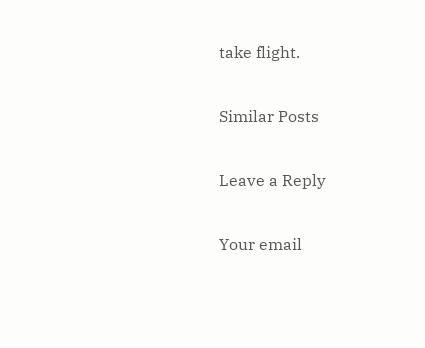take flight.

Similar Posts

Leave a Reply

Your email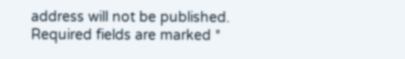address will not be published. Required fields are marked *